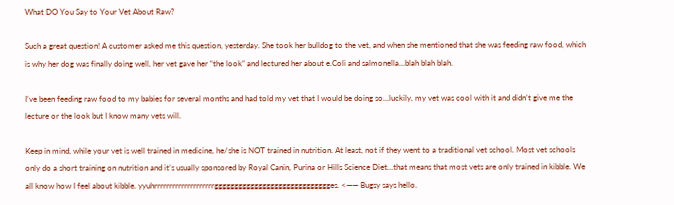What DO You Say to Your Vet About Raw?

Such a great question! A customer asked me this question, yesterday. She took her bulldog to the vet, and when she mentioned that she was feeding raw food, which is why her dog was finally doing well, her vet gave her “the look” and lectured her about e.Coli and salmonella…blah blah blah.

I’ve been feeding raw food to my babies for several months and had told my vet that I would be doing so…luckily, my vet was cool with it and didn’t give me the lecture or the look but I know many vets will.

Keep in mind, while your vet is well trained in medicine, he/she is NOT trained in nutrition. At least, not if they went to a traditional vet school. Most vet schools only do a short training on nutrition and it’s usually sponsored by Royal Canin, Purina or Hills Science Diet…that means that most vets are only trained in kibble. We all know how I feel about kibble. yyuhrrrrrrrrrrrrrrrrrrrrggggggggggggggggggggggggggggges. <—— Bugsy says hello.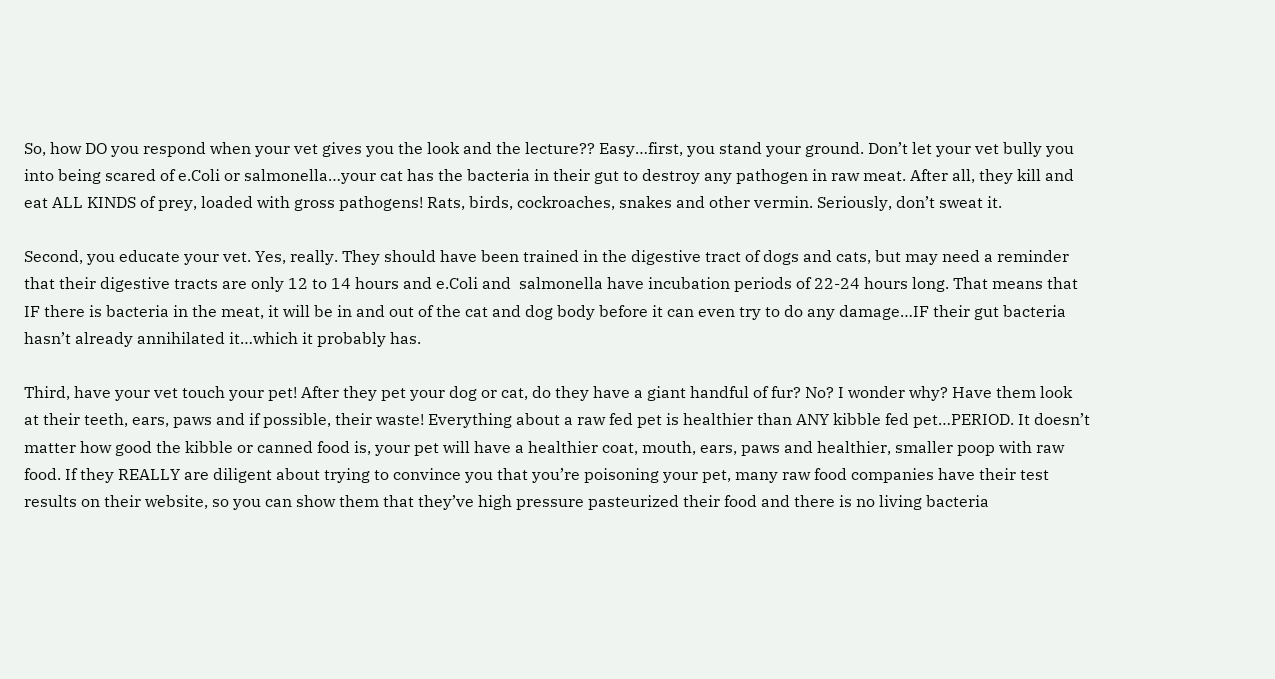So, how DO you respond when your vet gives you the look and the lecture?? Easy…first, you stand your ground. Don’t let your vet bully you into being scared of e.Coli or salmonella…your cat has the bacteria in their gut to destroy any pathogen in raw meat. After all, they kill and eat ALL KINDS of prey, loaded with gross pathogens! Rats, birds, cockroaches, snakes and other vermin. Seriously, don’t sweat it.

Second, you educate your vet. Yes, really. They should have been trained in the digestive tract of dogs and cats, but may need a reminder that their digestive tracts are only 12 to 14 hours and e.Coli and  salmonella have incubation periods of 22-24 hours long. That means that IF there is bacteria in the meat, it will be in and out of the cat and dog body before it can even try to do any damage…IF their gut bacteria hasn’t already annihilated it…which it probably has.

Third, have your vet touch your pet! After they pet your dog or cat, do they have a giant handful of fur? No? I wonder why? Have them look at their teeth, ears, paws and if possible, their waste! Everything about a raw fed pet is healthier than ANY kibble fed pet…PERIOD. It doesn’t matter how good the kibble or canned food is, your pet will have a healthier coat, mouth, ears, paws and healthier, smaller poop with raw food. If they REALLY are diligent about trying to convince you that you’re poisoning your pet, many raw food companies have their test results on their website, so you can show them that they’ve high pressure pasteurized their food and there is no living bacteria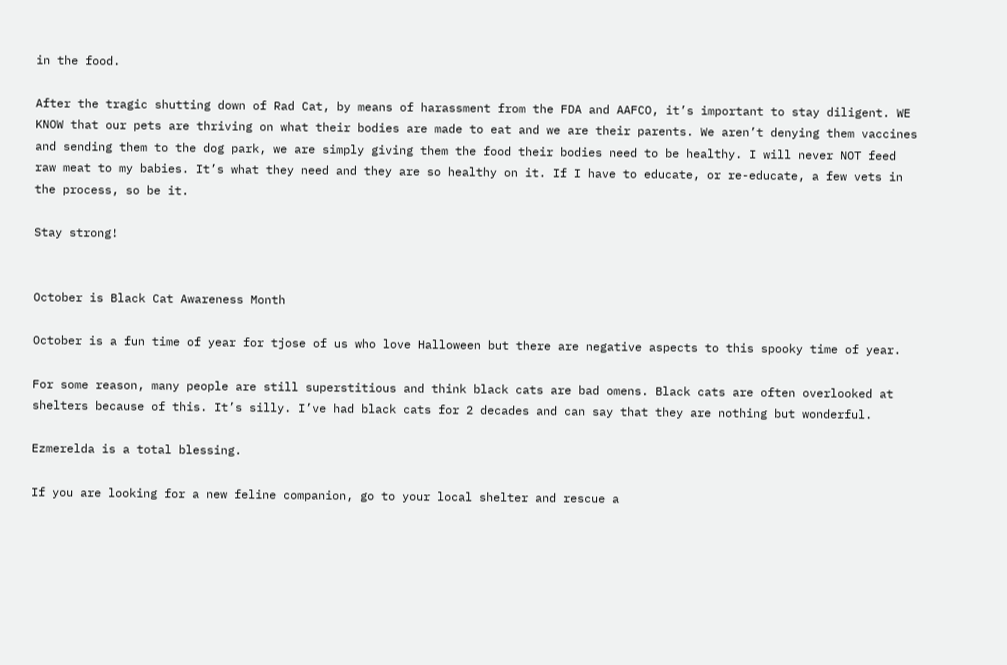in the food.

After the tragic shutting down of Rad Cat, by means of harassment from the FDA and AAFCO, it’s important to stay diligent. WE KNOW that our pets are thriving on what their bodies are made to eat and we are their parents. We aren’t denying them vaccines and sending them to the dog park, we are simply giving them the food their bodies need to be healthy. I will never NOT feed raw meat to my babies. It’s what they need and they are so healthy on it. If I have to educate, or re-educate, a few vets in the process, so be it.

Stay strong!


October is Black Cat Awareness Month

October is a fun time of year for tjose of us who love Halloween but there are negative aspects to this spooky time of year.

For some reason, many people are still superstitious and think black cats are bad omens. Black cats are often overlooked at shelters because of this. It’s silly. I’ve had black cats for 2 decades and can say that they are nothing but wonderful.

Ezmerelda is a total blessing.

If you are looking for a new feline companion, go to your local shelter and rescue a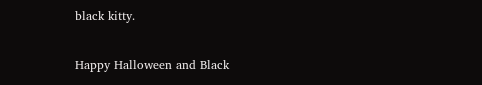black kitty.

Happy Halloween and Black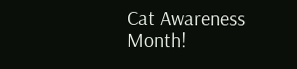Cat Awareness Month!